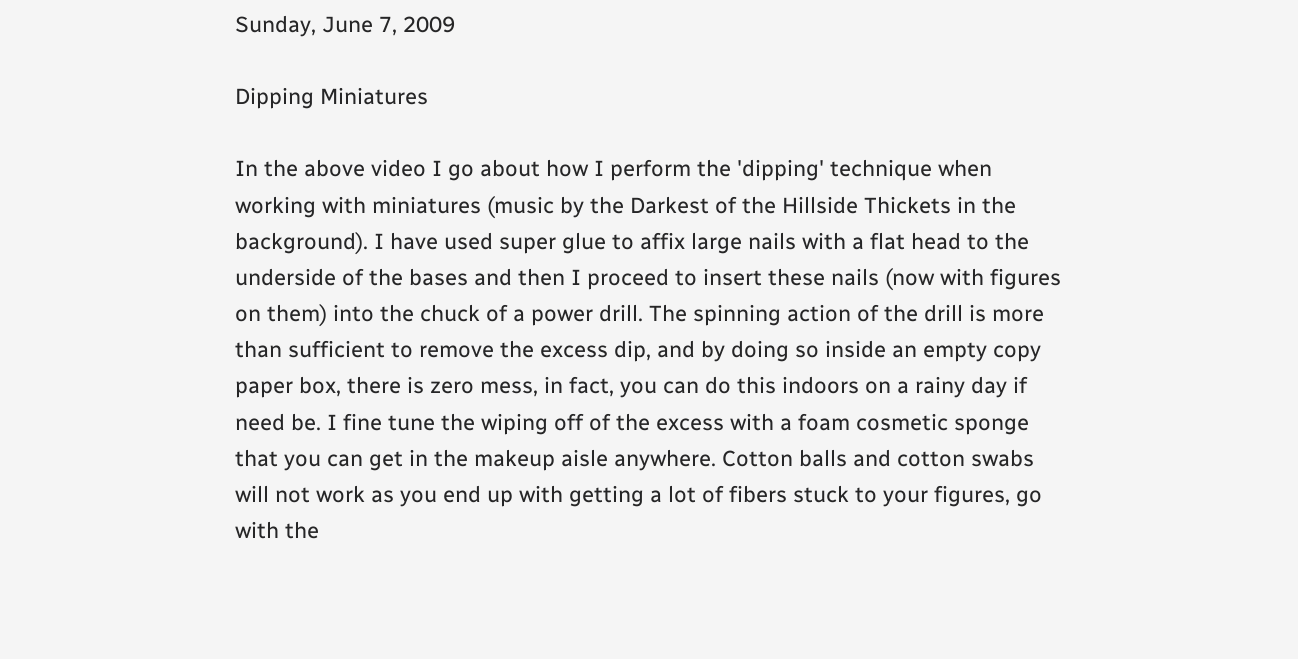Sunday, June 7, 2009

Dipping Miniatures

In the above video I go about how I perform the 'dipping' technique when working with miniatures (music by the Darkest of the Hillside Thickets in the background). I have used super glue to affix large nails with a flat head to the underside of the bases and then I proceed to insert these nails (now with figures on them) into the chuck of a power drill. The spinning action of the drill is more than sufficient to remove the excess dip, and by doing so inside an empty copy paper box, there is zero mess, in fact, you can do this indoors on a rainy day if need be. I fine tune the wiping off of the excess with a foam cosmetic sponge that you can get in the makeup aisle anywhere. Cotton balls and cotton swabs will not work as you end up with getting a lot of fibers stuck to your figures, go with the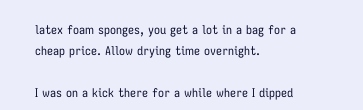latex foam sponges, you get a lot in a bag for a cheap price. Allow drying time overnight.

I was on a kick there for a while where I dipped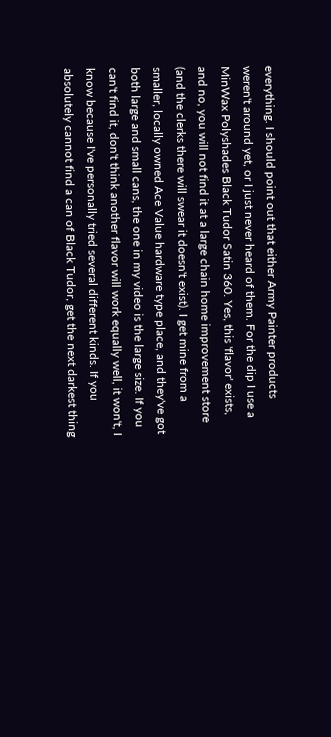everything. I should point out that either Army Painter products weren't around yet, or I just never heard of them. For the dip I use a MinWax Polyshades Black Tudor Satin 360. Yes, this 'flavor' exists, and no, you will not find it at a large chain home improvement store (and the clerks there will swear it doesn't exist). I get mine from a smaller, locally owned Ace Value hardware type place, and they've got both large and small cans, the one in my video is the large size. If you can't find it, don't think another flavor will work equally well, it won't, I know because I've personally tried several different kinds. If you absolutely cannot find a can of Black Tudor, get the next darkest thing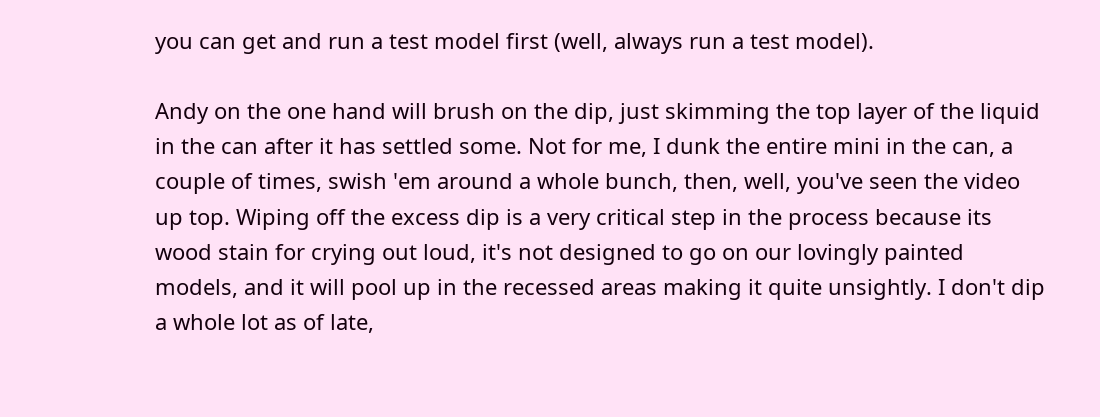you can get and run a test model first (well, always run a test model).

Andy on the one hand will brush on the dip, just skimming the top layer of the liquid in the can after it has settled some. Not for me, I dunk the entire mini in the can, a couple of times, swish 'em around a whole bunch, then, well, you've seen the video up top. Wiping off the excess dip is a very critical step in the process because its wood stain for crying out loud, it's not designed to go on our lovingly painted models, and it will pool up in the recessed areas making it quite unsightly. I don't dip a whole lot as of late,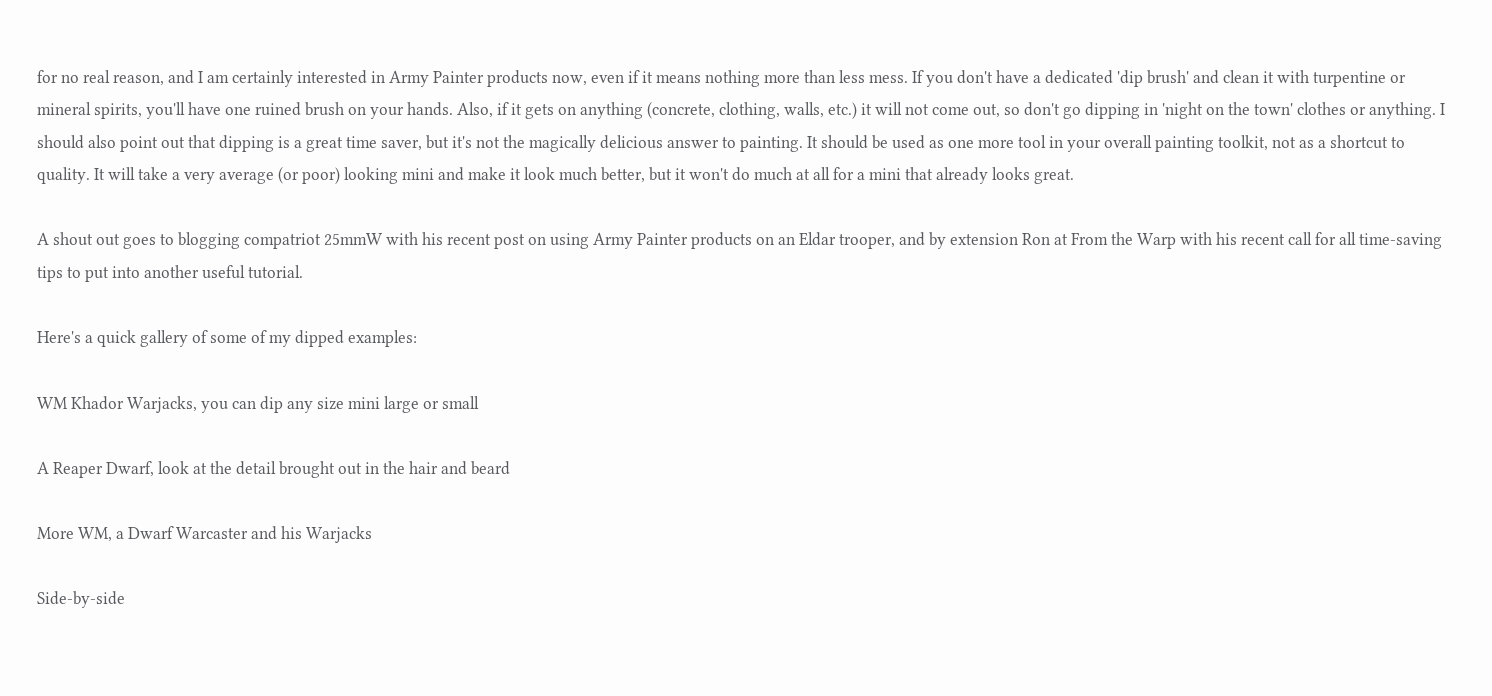for no real reason, and I am certainly interested in Army Painter products now, even if it means nothing more than less mess. If you don't have a dedicated 'dip brush' and clean it with turpentine or mineral spirits, you'll have one ruined brush on your hands. Also, if it gets on anything (concrete, clothing, walls, etc.) it will not come out, so don't go dipping in 'night on the town' clothes or anything. I should also point out that dipping is a great time saver, but it's not the magically delicious answer to painting. It should be used as one more tool in your overall painting toolkit, not as a shortcut to quality. It will take a very average (or poor) looking mini and make it look much better, but it won't do much at all for a mini that already looks great.

A shout out goes to blogging compatriot 25mmW with his recent post on using Army Painter products on an Eldar trooper, and by extension Ron at From the Warp with his recent call for all time-saving tips to put into another useful tutorial.

Here's a quick gallery of some of my dipped examples:

WM Khador Warjacks, you can dip any size mini large or small

A Reaper Dwarf, look at the detail brought out in the hair and beard

More WM, a Dwarf Warcaster and his Warjacks

Side-by-side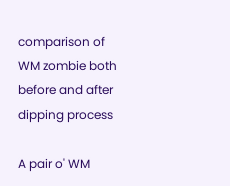comparison of WM zombie both before and after dipping process

A pair o' WM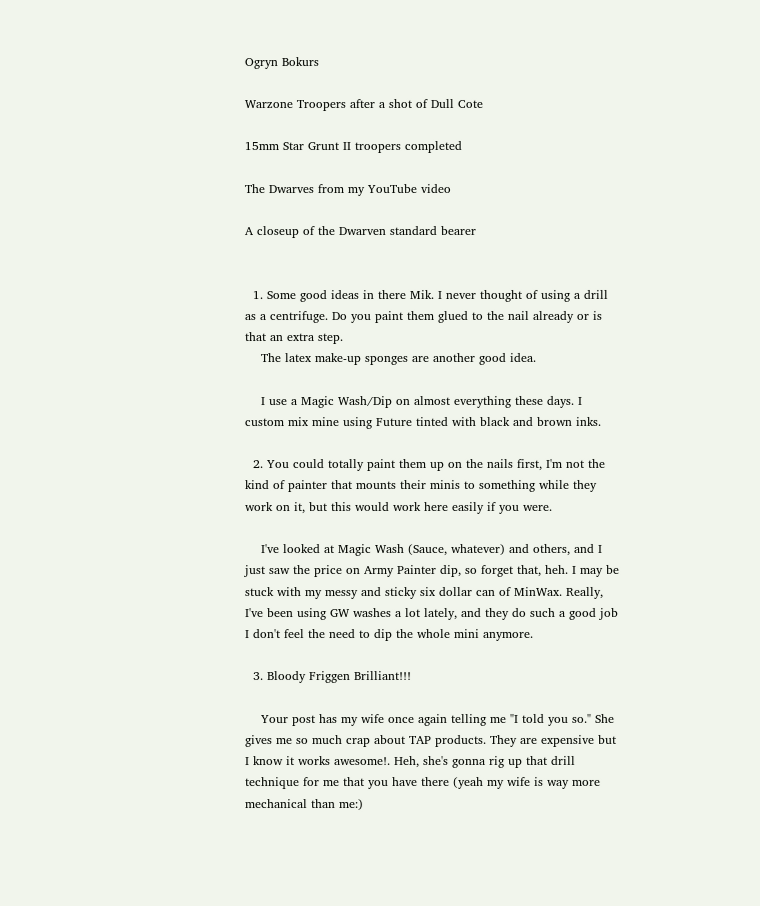Ogryn Bokurs

Warzone Troopers after a shot of Dull Cote

15mm Star Grunt II troopers completed

The Dwarves from my YouTube video

A closeup of the Dwarven standard bearer


  1. Some good ideas in there Mik. I never thought of using a drill as a centrifuge. Do you paint them glued to the nail already or is that an extra step.
    The latex make-up sponges are another good idea.

    I use a Magic Wash/Dip on almost everything these days. I custom mix mine using Future tinted with black and brown inks.

  2. You could totally paint them up on the nails first, I'm not the kind of painter that mounts their minis to something while they work on it, but this would work here easily if you were.

    I've looked at Magic Wash (Sauce, whatever) and others, and I just saw the price on Army Painter dip, so forget that, heh. I may be stuck with my messy and sticky six dollar can of MinWax. Really, I've been using GW washes a lot lately, and they do such a good job I don't feel the need to dip the whole mini anymore.

  3. Bloody Friggen Brilliant!!!

    Your post has my wife once again telling me "I told you so." She gives me so much crap about TAP products. They are expensive but I know it works awesome!. Heh, she's gonna rig up that drill technique for me that you have there (yeah my wife is way more mechanical than me:)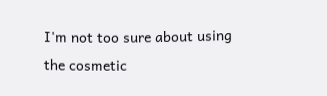I'm not too sure about using the cosmetic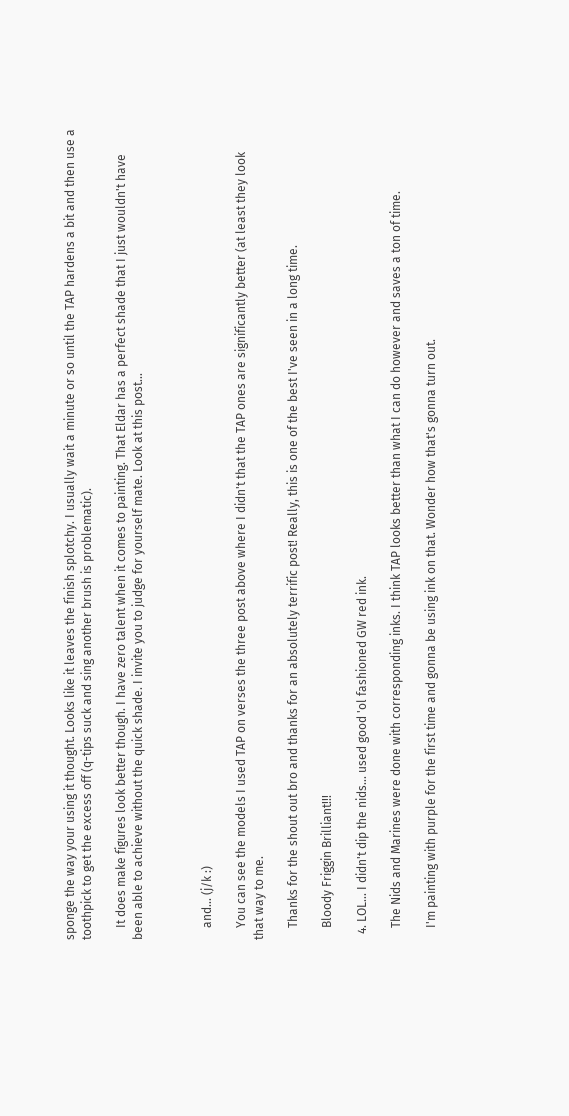sponge the way your using it thought. Looks like it leaves the finish splotchy. I usually wait a minute or so until the TAP hardens a bit and then use a toothpick to get the excess off (q-tips suck and sing another brush is problematic).

    It does make figures look better though. I have zero talent when it comes to painting. That Eldar has a perfect shade that I just wouldn't have been able to achieve without the quick shade. I invite you to judge for yourself mate. Look at this post...



    and... (j/k :)

    You can see the models I used TAP on verses the three post above where I didn't that the TAP ones are significantly better (at least they look that way to me.

    Thanks for the shout out bro and thanks for an absolutely terrific post! Really, this is one of the best I've seen in a long time.

    Bloody Friggin Brilliant!!!

  4. LOL... I didn't dip the nids... used good 'ol fashioned GW red ink.

    The Nids and Marines were done with corresponding inks. I think TAP looks better than what I can do however and saves a ton of time.

    I'm painting with purple for the first time and gonna be using ink on that. Wonder how that's gonna turn out.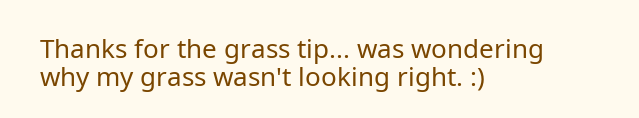Thanks for the grass tip... was wondering why my grass wasn't looking right. :)